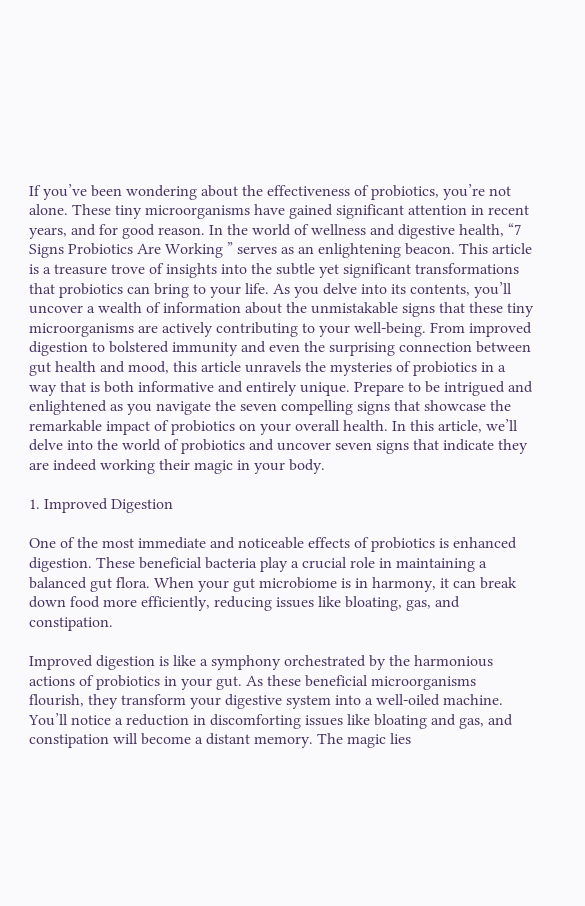If you’ve been wondering about the effectiveness of probiotics, you’re not alone. These tiny microorganisms have gained significant attention in recent years, and for good reason. In the world of wellness and digestive health, “7 Signs Probiotics Are Working ” serves as an enlightening beacon. This article is a treasure trove of insights into the subtle yet significant transformations that probiotics can bring to your life. As you delve into its contents, you’ll uncover a wealth of information about the unmistakable signs that these tiny microorganisms are actively contributing to your well-being. From improved digestion to bolstered immunity and even the surprising connection between gut health and mood, this article unravels the mysteries of probiotics in a way that is both informative and entirely unique. Prepare to be intrigued and enlightened as you navigate the seven compelling signs that showcase the remarkable impact of probiotics on your overall health. In this article, we’ll delve into the world of probiotics and uncover seven signs that indicate they are indeed working their magic in your body.

1. Improved Digestion

One of the most immediate and noticeable effects of probiotics is enhanced digestion. These beneficial bacteria play a crucial role in maintaining a balanced gut flora. When your gut microbiome is in harmony, it can break down food more efficiently, reducing issues like bloating, gas, and constipation.

Improved digestion is like a symphony orchestrated by the harmonious actions of probiotics in your gut. As these beneficial microorganisms flourish, they transform your digestive system into a well-oiled machine. You’ll notice a reduction in discomforting issues like bloating and gas, and constipation will become a distant memory. The magic lies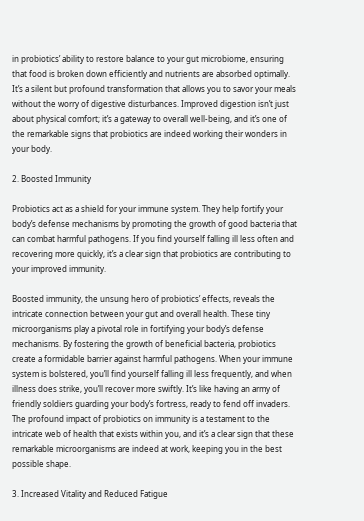in probiotics’ ability to restore balance to your gut microbiome, ensuring that food is broken down efficiently and nutrients are absorbed optimally. It’s a silent but profound transformation that allows you to savor your meals without the worry of digestive disturbances. Improved digestion isn’t just about physical comfort; it’s a gateway to overall well-being, and it’s one of the remarkable signs that probiotics are indeed working their wonders in your body.

2. Boosted Immunity

Probiotics act as a shield for your immune system. They help fortify your body’s defense mechanisms by promoting the growth of good bacteria that can combat harmful pathogens. If you find yourself falling ill less often and recovering more quickly, it’s a clear sign that probiotics are contributing to your improved immunity.

Boosted immunity, the unsung hero of probiotics’ effects, reveals the intricate connection between your gut and overall health. These tiny microorganisms play a pivotal role in fortifying your body’s defense mechanisms. By fostering the growth of beneficial bacteria, probiotics create a formidable barrier against harmful pathogens. When your immune system is bolstered, you’ll find yourself falling ill less frequently, and when illness does strike, you’ll recover more swiftly. It’s like having an army of friendly soldiers guarding your body’s fortress, ready to fend off invaders. The profound impact of probiotics on immunity is a testament to the intricate web of health that exists within you, and it’s a clear sign that these remarkable microorganisms are indeed at work, keeping you in the best possible shape.

3. Increased Vitality and Reduced Fatigue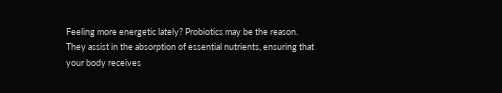Feeling more energetic lately? Probiotics may be the reason. They assist in the absorption of essential nutrients, ensuring that your body receives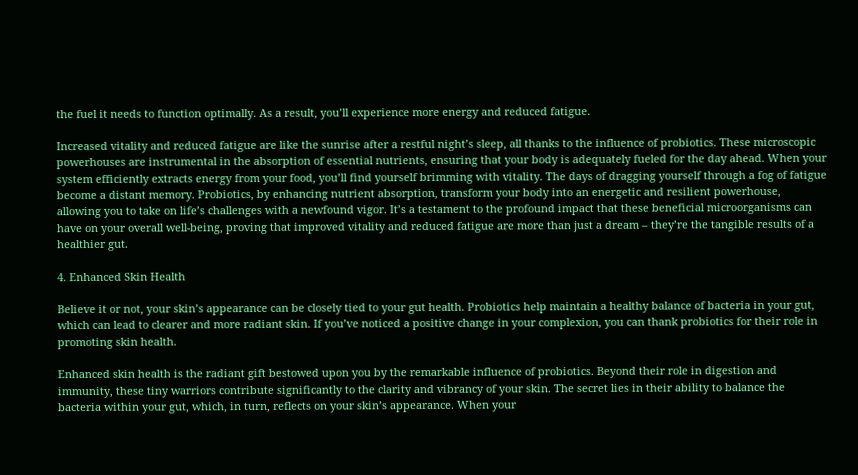the fuel it needs to function optimally. As a result, you’ll experience more energy and reduced fatigue.

Increased vitality and reduced fatigue are like the sunrise after a restful night’s sleep, all thanks to the influence of probiotics. These microscopic powerhouses are instrumental in the absorption of essential nutrients, ensuring that your body is adequately fueled for the day ahead. When your system efficiently extracts energy from your food, you’ll find yourself brimming with vitality. The days of dragging yourself through a fog of fatigue become a distant memory. Probiotics, by enhancing nutrient absorption, transform your body into an energetic and resilient powerhouse, allowing you to take on life’s challenges with a newfound vigor. It’s a testament to the profound impact that these beneficial microorganisms can have on your overall well-being, proving that improved vitality and reduced fatigue are more than just a dream – they’re the tangible results of a healthier gut.

4. Enhanced Skin Health

Believe it or not, your skin’s appearance can be closely tied to your gut health. Probiotics help maintain a healthy balance of bacteria in your gut, which can lead to clearer and more radiant skin. If you’ve noticed a positive change in your complexion, you can thank probiotics for their role in promoting skin health.

Enhanced skin health is the radiant gift bestowed upon you by the remarkable influence of probiotics. Beyond their role in digestion and immunity, these tiny warriors contribute significantly to the clarity and vibrancy of your skin. The secret lies in their ability to balance the bacteria within your gut, which, in turn, reflects on your skin’s appearance. When your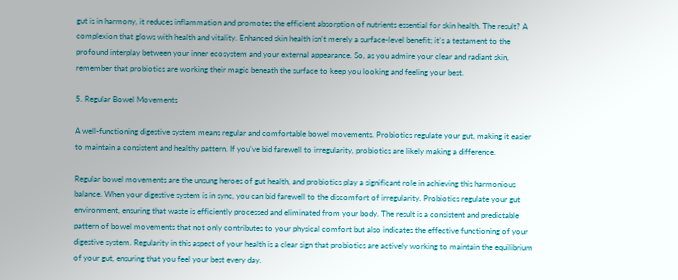gut is in harmony, it reduces inflammation and promotes the efficient absorption of nutrients essential for skin health. The result? A complexion that glows with health and vitality. Enhanced skin health isn’t merely a surface-level benefit; it’s a testament to the profound interplay between your inner ecosystem and your external appearance. So, as you admire your clear and radiant skin, remember that probiotics are working their magic beneath the surface to keep you looking and feeling your best.

5. Regular Bowel Movements

A well-functioning digestive system means regular and comfortable bowel movements. Probiotics regulate your gut, making it easier to maintain a consistent and healthy pattern. If you’ve bid farewell to irregularity, probiotics are likely making a difference.

Regular bowel movements are the unsung heroes of gut health, and probiotics play a significant role in achieving this harmonious balance. When your digestive system is in sync, you can bid farewell to the discomfort of irregularity. Probiotics regulate your gut environment, ensuring that waste is efficiently processed and eliminated from your body. The result is a consistent and predictable pattern of bowel movements that not only contributes to your physical comfort but also indicates the effective functioning of your digestive system. Regularity in this aspect of your health is a clear sign that probiotics are actively working to maintain the equilibrium of your gut, ensuring that you feel your best every day.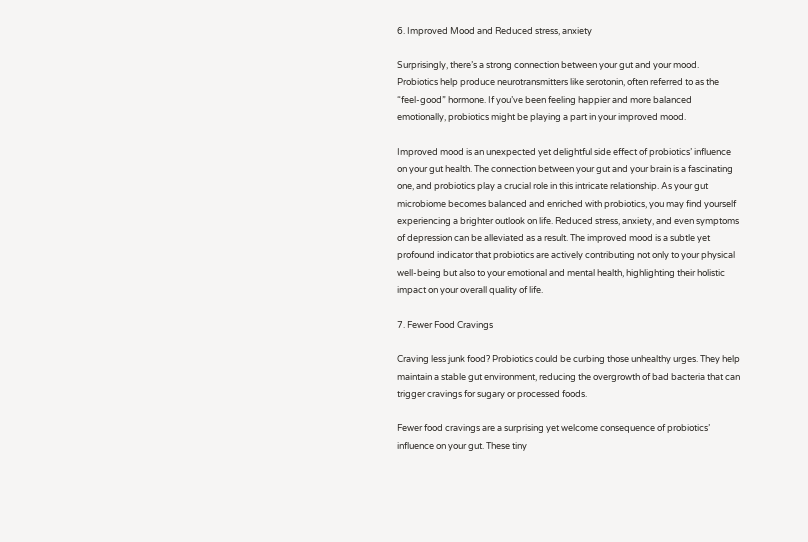6. Improved Mood and Reduced stress, anxiety

Surprisingly, there’s a strong connection between your gut and your mood. Probiotics help produce neurotransmitters like serotonin, often referred to as the “feel-good” hormone. If you’ve been feeling happier and more balanced emotionally, probiotics might be playing a part in your improved mood.

Improved mood is an unexpected yet delightful side effect of probiotics’ influence on your gut health. The connection between your gut and your brain is a fascinating one, and probiotics play a crucial role in this intricate relationship. As your gut microbiome becomes balanced and enriched with probiotics, you may find yourself experiencing a brighter outlook on life. Reduced stress, anxiety, and even symptoms of depression can be alleviated as a result. The improved mood is a subtle yet profound indicator that probiotics are actively contributing not only to your physical well-being but also to your emotional and mental health, highlighting their holistic impact on your overall quality of life.

7. Fewer Food Cravings

Craving less junk food? Probiotics could be curbing those unhealthy urges. They help maintain a stable gut environment, reducing the overgrowth of bad bacteria that can trigger cravings for sugary or processed foods.

Fewer food cravings are a surprising yet welcome consequence of probiotics’ influence on your gut. These tiny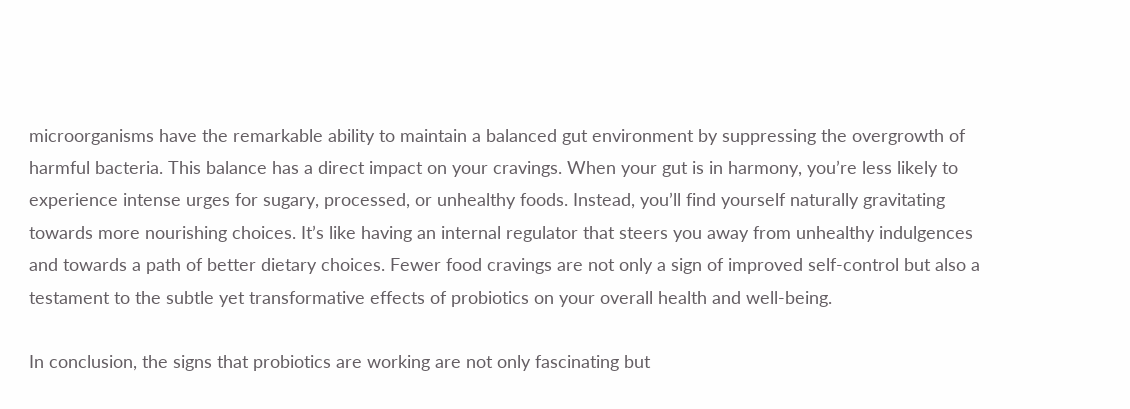microorganisms have the remarkable ability to maintain a balanced gut environment by suppressing the overgrowth of harmful bacteria. This balance has a direct impact on your cravings. When your gut is in harmony, you’re less likely to experience intense urges for sugary, processed, or unhealthy foods. Instead, you’ll find yourself naturally gravitating towards more nourishing choices. It’s like having an internal regulator that steers you away from unhealthy indulgences and towards a path of better dietary choices. Fewer food cravings are not only a sign of improved self-control but also a testament to the subtle yet transformative effects of probiotics on your overall health and well-being.

In conclusion, the signs that probiotics are working are not only fascinating but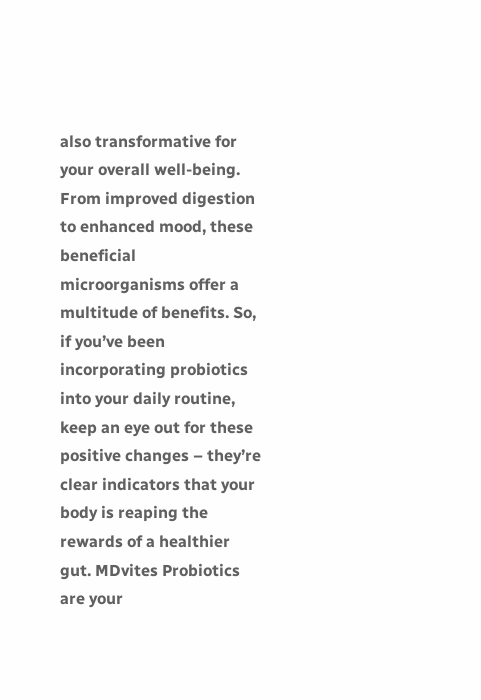also transformative for your overall well-being. From improved digestion to enhanced mood, these beneficial microorganisms offer a multitude of benefits. So, if you’ve been incorporating probiotics into your daily routine, keep an eye out for these positive changes – they’re clear indicators that your body is reaping the rewards of a healthier gut. MDvites Probiotics are your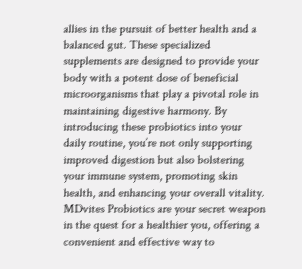allies in the pursuit of better health and a balanced gut. These specialized supplements are designed to provide your body with a potent dose of beneficial microorganisms that play a pivotal role in maintaining digestive harmony. By introducing these probiotics into your daily routine, you’re not only supporting improved digestion but also bolstering your immune system, promoting skin health, and enhancing your overall vitality. MDvites Probiotics are your secret weapon in the quest for a healthier you, offering a convenient and effective way to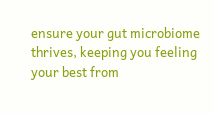ensure your gut microbiome thrives, keeping you feeling your best from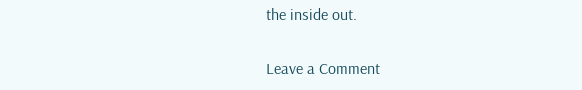the inside out.

Leave a Comment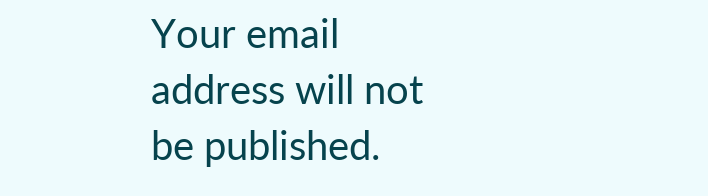Your email address will not be published.